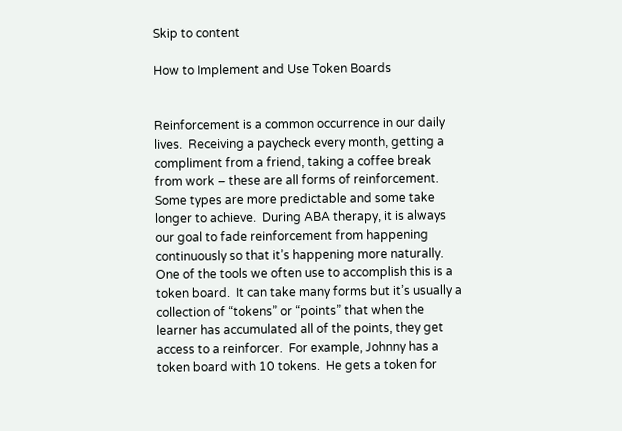Skip to content

How to Implement and Use Token Boards


Reinforcement is a common occurrence in our daily lives.  Receiving a paycheck every month, getting a compliment from a friend, taking a coffee break from work – these are all forms of reinforcement.  Some types are more predictable and some take longer to achieve.  During ABA therapy, it is always our goal to fade reinforcement from happening continuously so that it’s happening more naturally. One of the tools we often use to accomplish this is a token board.  It can take many forms but it’s usually a collection of “tokens” or “points” that when the learner has accumulated all of the points, they get access to a reinforcer.  For example, Johnny has a token board with 10 tokens.  He gets a token for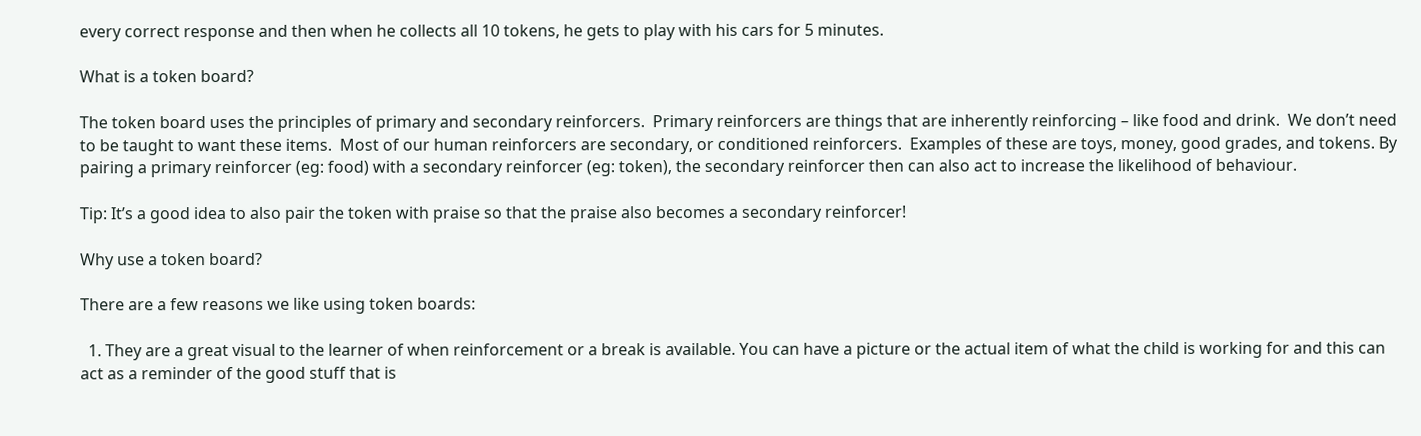every correct response and then when he collects all 10 tokens, he gets to play with his cars for 5 minutes.

What is a token board?

The token board uses the principles of primary and secondary reinforcers.  Primary reinforcers are things that are inherently reinforcing – like food and drink.  We don’t need to be taught to want these items.  Most of our human reinforcers are secondary, or conditioned reinforcers.  Examples of these are toys, money, good grades, and tokens. By pairing a primary reinforcer (eg: food) with a secondary reinforcer (eg: token), the secondary reinforcer then can also act to increase the likelihood of behaviour.

Tip: It’s a good idea to also pair the token with praise so that the praise also becomes a secondary reinforcer!

Why use a token board?

There are a few reasons we like using token boards:

  1. They are a great visual to the learner of when reinforcement or a break is available. You can have a picture or the actual item of what the child is working for and this can act as a reminder of the good stuff that is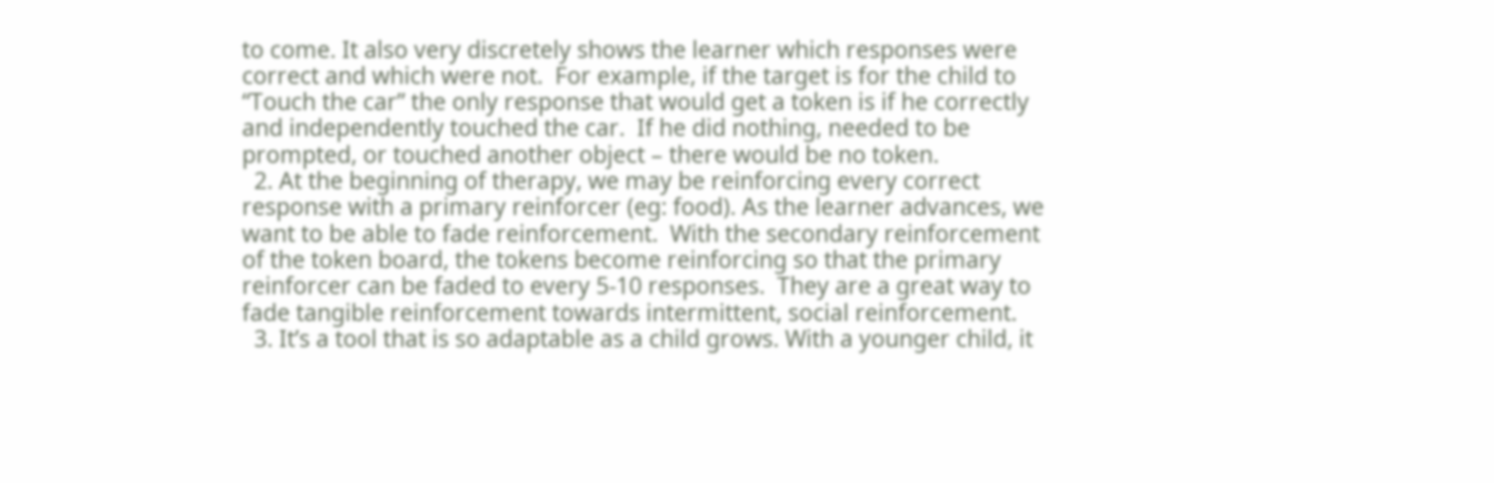to come. It also very discretely shows the learner which responses were correct and which were not.  For example, if the target is for the child to “Touch the car” the only response that would get a token is if he correctly and independently touched the car.  If he did nothing, needed to be prompted, or touched another object – there would be no token.
  2. At the beginning of therapy, we may be reinforcing every correct response with a primary reinforcer (eg: food). As the learner advances, we want to be able to fade reinforcement.  With the secondary reinforcement of the token board, the tokens become reinforcing so that the primary reinforcer can be faded to every 5-10 responses.  They are a great way to fade tangible reinforcement towards intermittent, social reinforcement.
  3. It’s a tool that is so adaptable as a child grows. With a younger child, it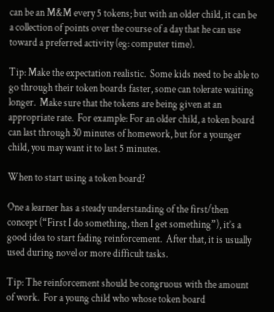can be an M&M every 5 tokens; but with an older child, it can be a collection of points over the course of a day that he can use toward a preferred activity (eg: computer time).

Tip: Make the expectation realistic.  Some kids need to be able to go through their token boards faster, some can tolerate waiting longer.  Make sure that the tokens are being given at an appropriate rate.  For example: For an older child, a token board can last through 30 minutes of homework, but for a younger child, you may want it to last 5 minutes.

When to start using a token board?

One a learner has a steady understanding of the first/then concept (“First I do something, then I get something”), it’s a good idea to start fading reinforcement.  After that, it is usually used during novel or more difficult tasks.

Tip: The reinforcement should be congruous with the amount of work.  For a young child who whose token board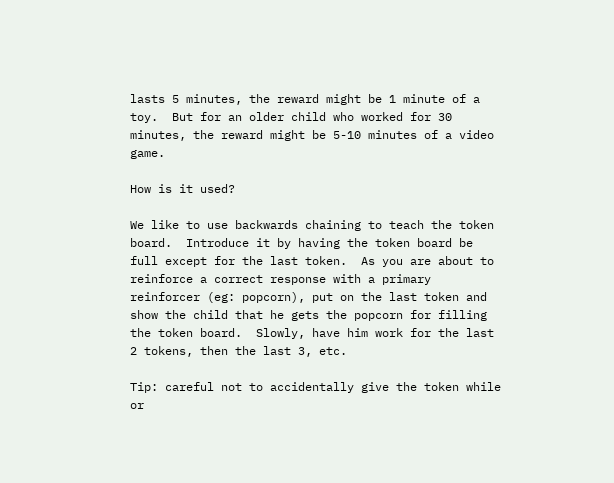lasts 5 minutes, the reward might be 1 minute of a toy.  But for an older child who worked for 30 minutes, the reward might be 5-10 minutes of a video game.

How is it used?

We like to use backwards chaining to teach the token board.  Introduce it by having the token board be full except for the last token.  As you are about to reinforce a correct response with a primary reinforcer (eg: popcorn), put on the last token and show the child that he gets the popcorn for filling the token board.  Slowly, have him work for the last 2 tokens, then the last 3, etc.

Tip: careful not to accidentally give the token while or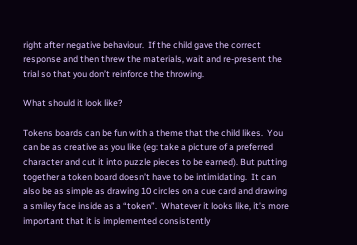right after negative behaviour.  If the child gave the correct response and then threw the materials, wait and re-present the trial so that you don’t reinforce the throwing.

What should it look like?

Tokens boards can be fun with a theme that the child likes.  You can be as creative as you like (eg: take a picture of a preferred character and cut it into puzzle pieces to be earned). But putting together a token board doesn’t have to be intimidating.  It can also be as simple as drawing 10 circles on a cue card and drawing a smiley face inside as a “token”.  Whatever it looks like, it’s more important that it is implemented consistently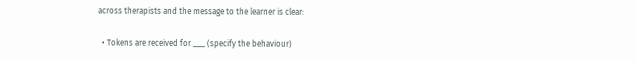across therapists and the message to the learner is clear:

  • Tokens are received for ___ (specify the behaviour)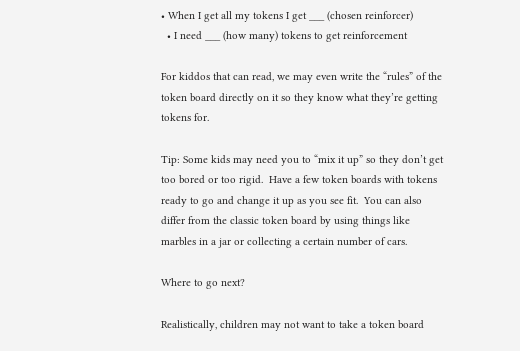• When I get all my tokens I get ___ (chosen reinforcer)
  • I need ___ (how many) tokens to get reinforcement

For kiddos that can read, we may even write the “rules” of the token board directly on it so they know what they’re getting tokens for.

Tip: Some kids may need you to “mix it up” so they don’t get too bored or too rigid.  Have a few token boards with tokens ready to go and change it up as you see fit.  You can also differ from the classic token board by using things like marbles in a jar or collecting a certain number of cars.

Where to go next?

Realistically, children may not want to take a token board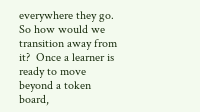everywhere they go.  So how would we transition away from it?  Once a learner is ready to move beyond a token board,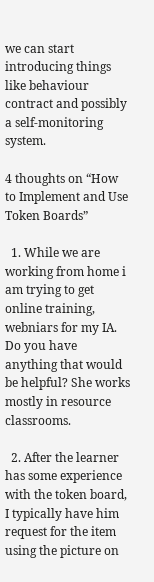we can start introducing things like behaviour contract and possibly a self-monitoring system.

4 thoughts on “How to Implement and Use Token Boards”

  1. While we are working from home i am trying to get online training, webniars for my IA. Do you have anything that would be helpful? She works mostly in resource classrooms.

  2. After the learner has some experience with the token board, I typically have him request for the item using the picture on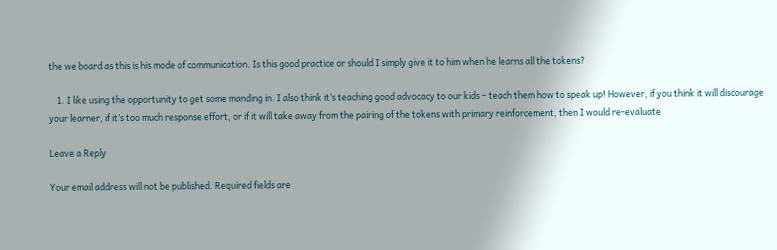the we board as this is his mode of communication. Is this good practice or should I simply give it to him when he learns all the tokens?

    1. I like using the opportunity to get some manding in. I also think it’s teaching good advocacy to our kids – teach them how to speak up! However, if you think it will discourage your learner, if it’s too much response effort, or if it will take away from the pairing of the tokens with primary reinforcement, then I would re-evaluate

Leave a Reply

Your email address will not be published. Required fields are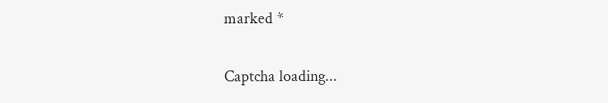marked *

Captcha loading...